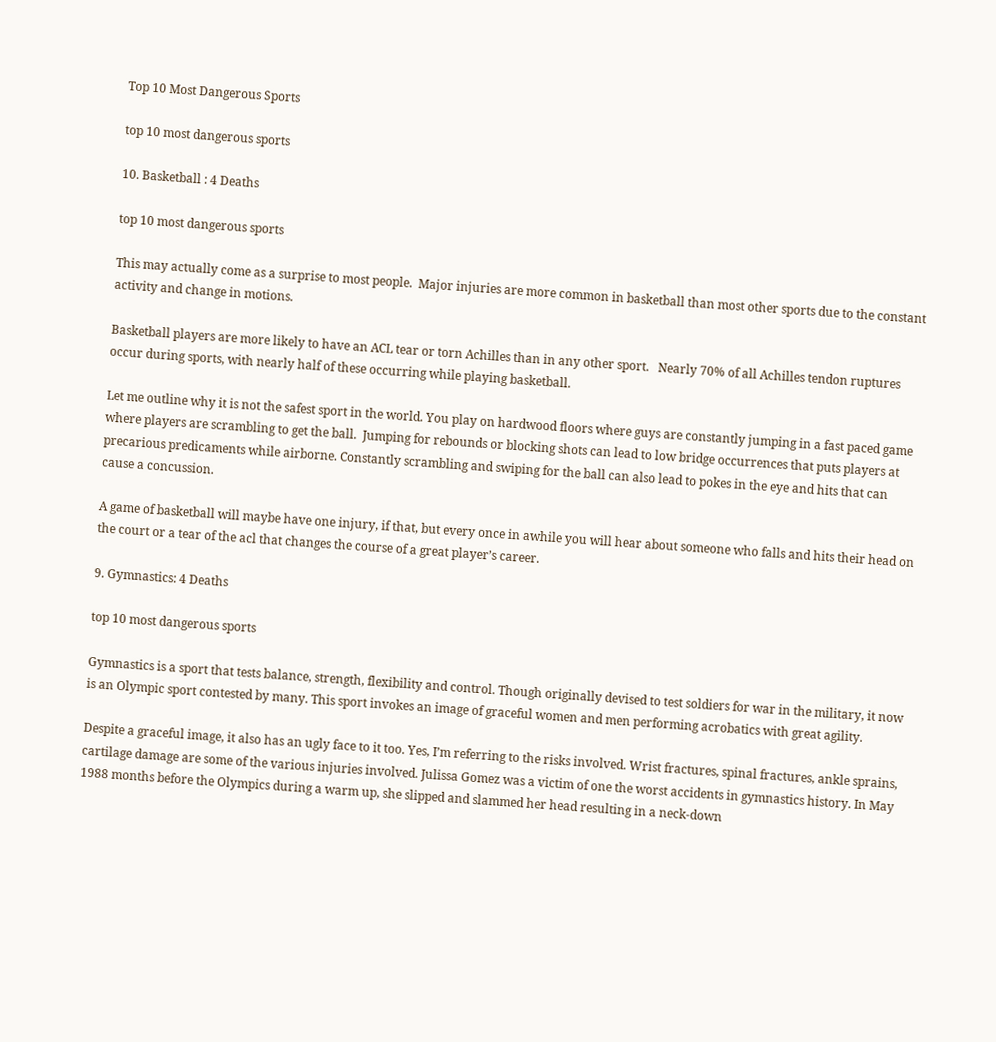Top 10 Most Dangerous Sports

top 10 most dangerous sports

10. Basketball : 4 Deaths

top 10 most dangerous sports

This may actually come as a surprise to most people.  Major injuries are more common in basketball than most other sports due to the constant activity and change in motions.

Basketball players are more likely to have an ACL tear or torn Achilles than in any other sport.   Nearly 70% of all Achilles tendon ruptures occur during sports, with nearly half of these occurring while playing basketball.

Let me outline why it is not the safest sport in the world. You play on hardwood floors where guys are constantly jumping in a fast paced game where players are scrambling to get the ball.  Jumping for rebounds or blocking shots can lead to low bridge occurrences that puts players at precarious predicaments while airborne. Constantly scrambling and swiping for the ball can also lead to pokes in the eye and hits that can cause a concussion.

A game of basketball will maybe have one injury, if that, but every once in awhile you will hear about someone who falls and hits their head on the court or a tear of the acl that changes the course of a great player’s career.

9. Gymnastics: 4 Deaths

top 10 most dangerous sports

Gymnastics is a sport that tests balance, strength, flexibility and control. Though originally devised to test soldiers for war in the military, it now is an Olympic sport contested by many. This sport invokes an image of graceful women and men performing acrobatics with great agility.

Despite a graceful image, it also has an ugly face to it too. Yes, I’m referring to the risks involved. Wrist fractures, spinal fractures, ankle sprains, cartilage damage are some of the various injuries involved. Julissa Gomez was a victim of one the worst accidents in gymnastics history. In May 1988 months before the Olympics during a warm up, she slipped and slammed her head resulting in a neck-down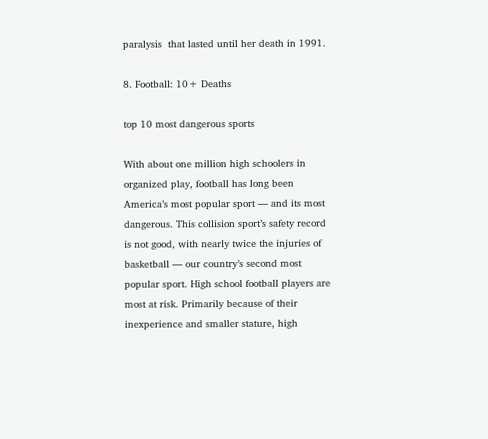paralysis  that lasted until her death in 1991.

8. Football: 10+ Deaths

top 10 most dangerous sports

With about one million high schoolers in organized play, football has long been America’s most popular sport — and its most dangerous. This collision sport’s safety record is not good, with nearly twice the injuries of basketball — our country’s second most popular sport. High school football players are most at risk. Primarily because of their inexperience and smaller stature, high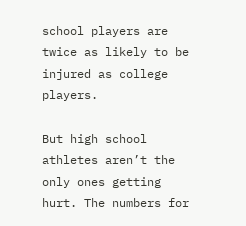school players are twice as likely to be injured as college players.

But high school athletes aren’t the only ones getting hurt. The numbers for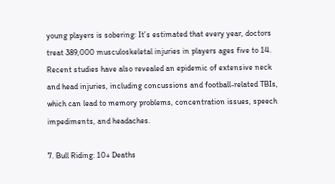young players is sobering: It’s estimated that every year, doctors treat 389,000 musculoskeletal injuries in players ages five to 14. Recent studies have also revealed an epidemic of extensive neck and head injuries, including concussions and football-related TBIs, which can lead to memory problems, concentration issues, speech impediments, and headaches.

7. Bull Riding: 10+ Deaths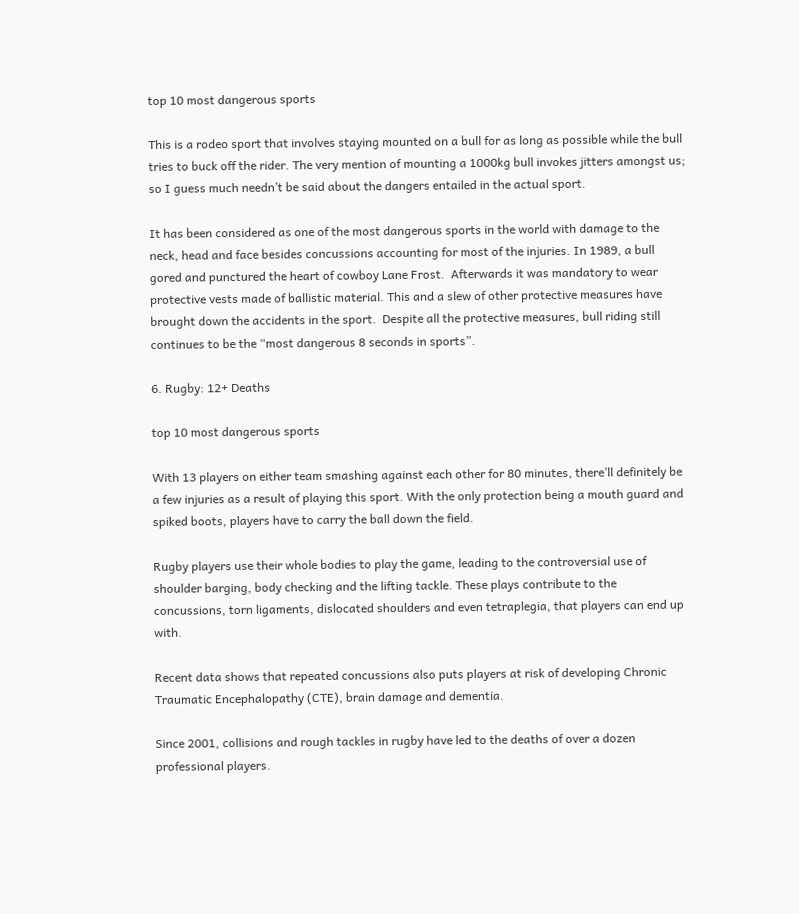top 10 most dangerous sports

This is a rodeo sport that involves staying mounted on a bull for as long as possible while the bull tries to buck off the rider. The very mention of mounting a 1000kg bull invokes jitters amongst us; so I guess much needn’t be said about the dangers entailed in the actual sport.

It has been considered as one of the most dangerous sports in the world with damage to the neck, head and face besides concussions accounting for most of the injuries. In 1989, a bull gored and punctured the heart of cowboy Lane Frost.  Afterwards it was mandatory to wear protective vests made of ballistic material. This and a slew of other protective measures have brought down the accidents in the sport.  Despite all the protective measures, bull riding still continues to be the “most dangerous 8 seconds in sports”.

6. Rugby: 12+ Deaths

top 10 most dangerous sports

With 13 players on either team smashing against each other for 80 minutes, there’ll definitely be a few injuries as a result of playing this sport. With the only protection being a mouth guard and spiked boots, players have to carry the ball down the field.

Rugby players use their whole bodies to play the game, leading to the controversial use of shoulder barging, body checking and the lifting tackle. These plays contribute to the concussions, torn ligaments, dislocated shoulders and even tetraplegia, that players can end up with.

Recent data shows that repeated concussions also puts players at risk of developing Chronic Traumatic Encephalopathy (CTE), brain damage and dementia.

Since 2001, collisions and rough tackles in rugby have led to the deaths of over a dozen professional players.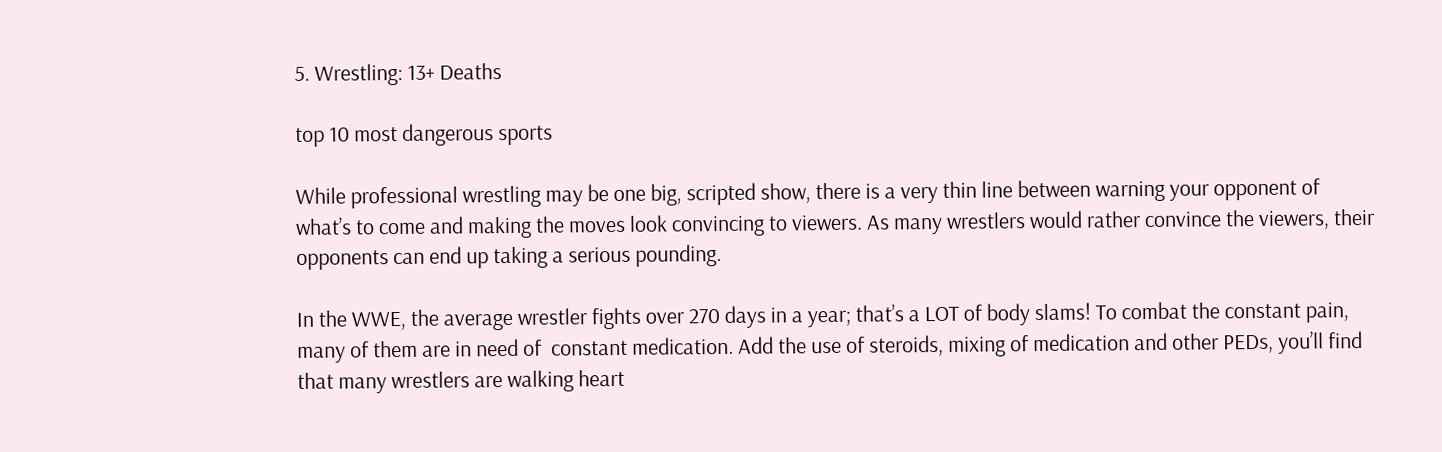5. Wrestling: 13+ Deaths

top 10 most dangerous sports

While professional wrestling may be one big, scripted show, there is a very thin line between warning your opponent of what’s to come and making the moves look convincing to viewers. As many wrestlers would rather convince the viewers, their opponents can end up taking a serious pounding.

In the WWE, the average wrestler fights over 270 days in a year; that’s a LOT of body slams! To combat the constant pain, many of them are in need of  constant medication. Add the use of steroids, mixing of medication and other PEDs, you’ll find that many wrestlers are walking heart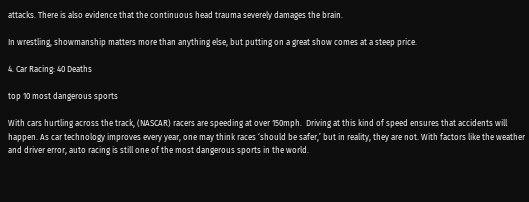attacks. There is also evidence that the continuous head trauma severely damages the brain.

In wrestling, showmanship matters more than anything else, but putting on a great show comes at a steep price.

4. Car Racing: 40 Deaths

top 10 most dangerous sports

With cars hurtling across the track, (NASCAR) racers are speeding at over 150mph.  Driving at this kind of speed ensures that accidents will happen. As car technology improves every year, one may think races ‘should be safer,’ but in reality, they are not. With factors like the weather and driver error, auto racing is still one of the most dangerous sports in the world.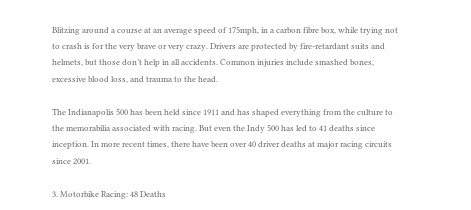Blitzing around a course at an average speed of 175mph, in a carbon fibre box, while trying not to crash is for the very brave or very crazy. Drivers are protected by fire-retardant suits and helmets, but those don’t help in all accidents. Common injuries include smashed bones, excessive blood loss, and trauma to the head.

The Indianapolis 500 has been held since 1911 and has shaped everything from the culture to the memorabilia associated with racing. But even the Indy 500 has led to 41 deaths since inception. In more recent times, there have been over 40 driver deaths at major racing circuits since 2001.

3. Motorbike Racing: 48 Deaths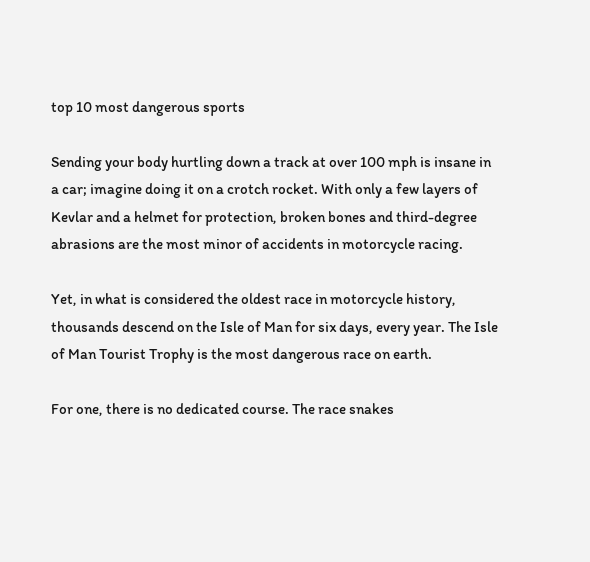top 10 most dangerous sports

Sending your body hurtling down a track at over 100 mph is insane in a car; imagine doing it on a crotch rocket. With only a few layers of Kevlar and a helmet for protection, broken bones and third-degree abrasions are the most minor of accidents in motorcycle racing.

Yet, in what is considered the oldest race in motorcycle history, thousands descend on the Isle of Man for six days, every year. The Isle of Man Tourist Trophy is the most dangerous race on earth.

For one, there is no dedicated course. The race snakes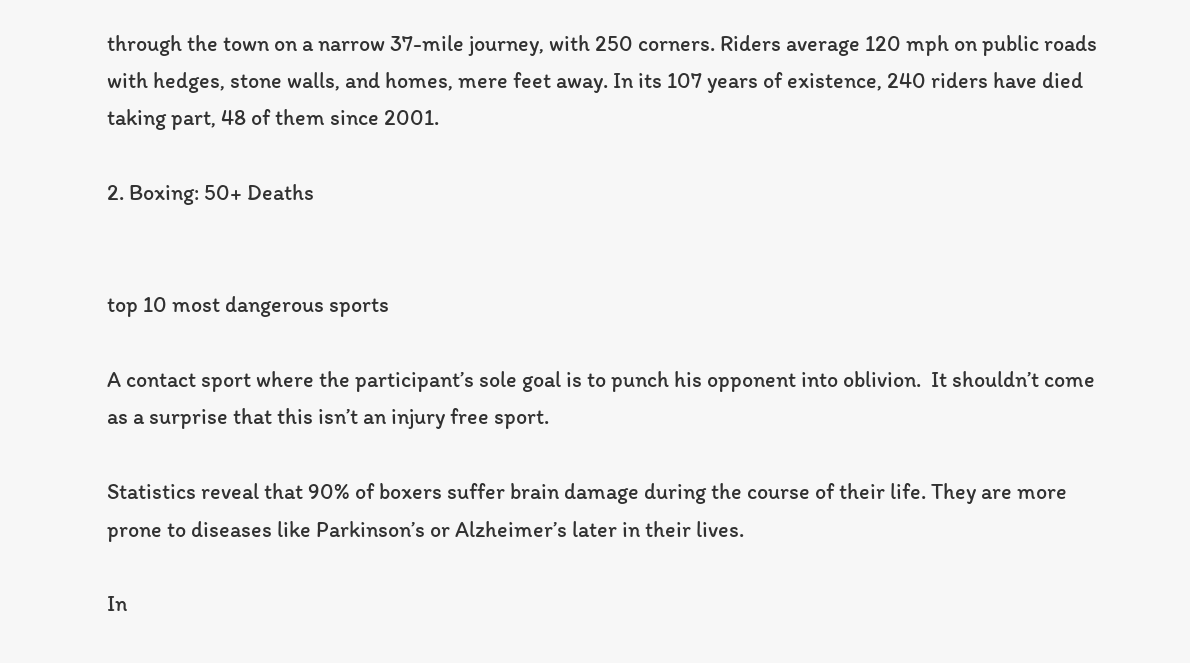through the town on a narrow 37-mile journey, with 250 corners. Riders average 120 mph on public roads with hedges, stone walls, and homes, mere feet away. In its 107 years of existence, 240 riders have died taking part, 48 of them since 2001.

2. Boxing: 50+ Deaths


top 10 most dangerous sports

A contact sport where the participant’s sole goal is to punch his opponent into oblivion.  It shouldn’t come as a surprise that this isn’t an injury free sport.

Statistics reveal that 90% of boxers suffer brain damage during the course of their life. They are more prone to diseases like Parkinson’s or Alzheimer’s later in their lives.

In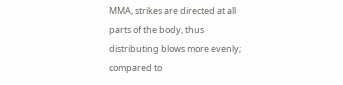MMA, strikes are directed at all parts of the body, thus distributing blows more evenly; compared to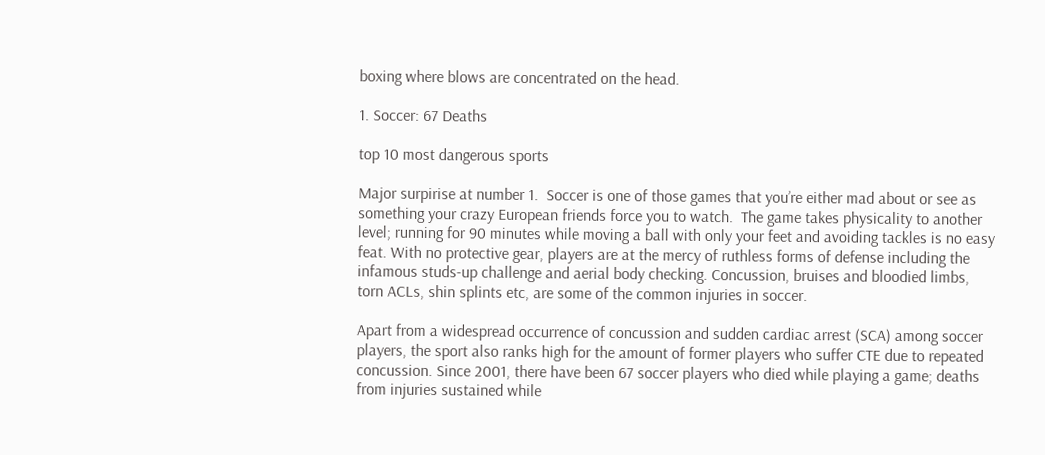boxing where blows are concentrated on the head.

1. Soccer: 67 Deaths

top 10 most dangerous sports

Major surpirise at number 1.  Soccer is one of those games that you’re either mad about or see as something your crazy European friends force you to watch.  The game takes physicality to another level; running for 90 minutes while moving a ball with only your feet and avoiding tackles is no easy feat. With no protective gear, players are at the mercy of ruthless forms of defense including the infamous studs-up challenge and aerial body checking. Concussion, bruises and bloodied limbs, torn ACLs, shin splints etc, are some of the common injuries in soccer.

Apart from a widespread occurrence of concussion and sudden cardiac arrest (SCA) among soccer players, the sport also ranks high for the amount of former players who suffer CTE due to repeated concussion. Since 2001, there have been 67 soccer players who died while playing a game; deaths from injuries sustained while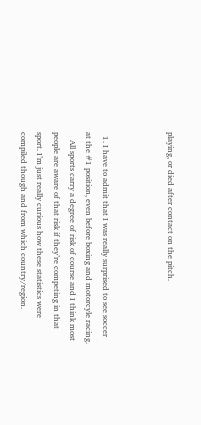playing, or died after contact on the pitch.



  1. I have to admit that I was really surprised to see soccer at the #1 position, even before boxing and motorcyle racing.
    All sports carry a degree of risk of course and I think most people are aware of that risk if they’re competing in that sport. I’m just really curious how these statistics were compiled though and from which country/region.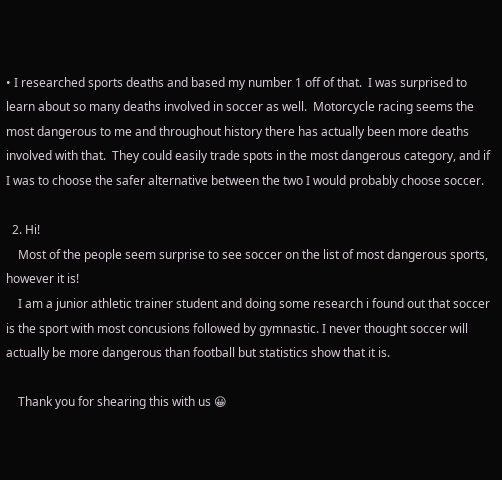• I researched sports deaths and based my number 1 off of that.  I was surprised to learn about so many deaths involved in soccer as well.  Motorcycle racing seems the most dangerous to me and throughout history there has actually been more deaths involved with that.  They could easily trade spots in the most dangerous category, and if I was to choose the safer alternative between the two I would probably choose soccer.

  2. Hi!
    Most of the people seem surprise to see soccer on the list of most dangerous sports, however it is!
    I am a junior athletic trainer student and doing some research i found out that soccer is the sport with most concusions followed by gymnastic. I never thought soccer will actually be more dangerous than football but statistics show that it is.

    Thank you for shearing this with us 😀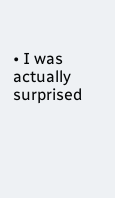• I was actually surprised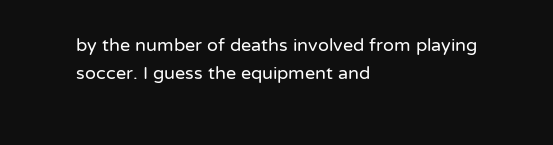by the number of deaths involved from playing soccer. I guess the equipment and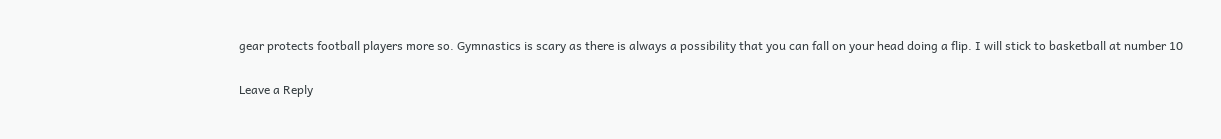gear protects football players more so. Gymnastics is scary as there is always a possibility that you can fall on your head doing a flip. I will stick to basketball at number 10

Leave a Reply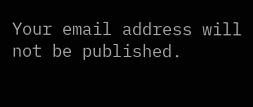Your email address will not be published.